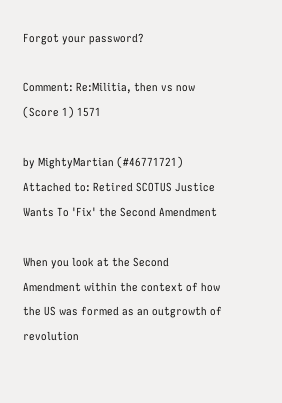Forgot your password?

Comment: Re:Militia, then vs now (Score 1) 1571

by MightyMartian (#46771721) Attached to: Retired SCOTUS Justice Wants To 'Fix' the Second Amendment

When you look at the Second Amendment within the context of how the US was formed as an outgrowth of revolution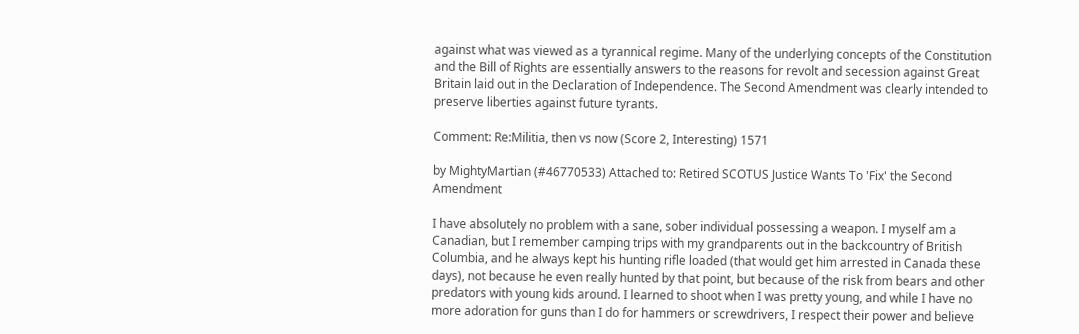against what was viewed as a tyrannical regime. Many of the underlying concepts of the Constitution and the Bill of Rights are essentially answers to the reasons for revolt and secession against Great Britain laid out in the Declaration of Independence. The Second Amendment was clearly intended to preserve liberties against future tyrants.

Comment: Re:Militia, then vs now (Score 2, Interesting) 1571

by MightyMartian (#46770533) Attached to: Retired SCOTUS Justice Wants To 'Fix' the Second Amendment

I have absolutely no problem with a sane, sober individual possessing a weapon. I myself am a Canadian, but I remember camping trips with my grandparents out in the backcountry of British Columbia, and he always kept his hunting rifle loaded (that would get him arrested in Canada these days), not because he even really hunted by that point, but because of the risk from bears and other predators with young kids around. I learned to shoot when I was pretty young, and while I have no more adoration for guns than I do for hammers or screwdrivers, I respect their power and believe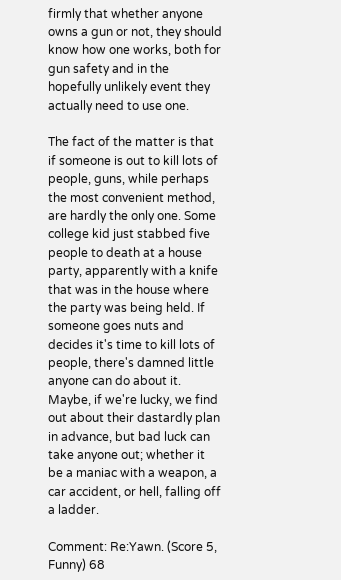firmly that whether anyone owns a gun or not, they should know how one works, both for gun safety and in the hopefully unlikely event they actually need to use one.

The fact of the matter is that if someone is out to kill lots of people, guns, while perhaps the most convenient method, are hardly the only one. Some college kid just stabbed five people to death at a house party, apparently with a knife that was in the house where the party was being held. If someone goes nuts and decides it's time to kill lots of people, there's damned little anyone can do about it. Maybe, if we're lucky, we find out about their dastardly plan in advance, but bad luck can take anyone out; whether it be a maniac with a weapon, a car accident, or hell, falling off a ladder.

Comment: Re:Yawn. (Score 5, Funny) 68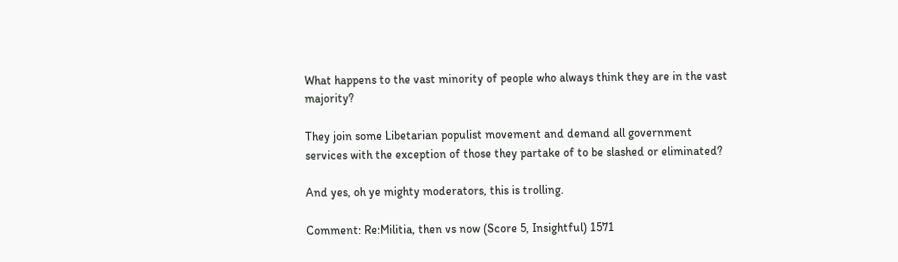What happens to the vast minority of people who always think they are in the vast majority?

They join some Libetarian populist movement and demand all government services with the exception of those they partake of to be slashed or eliminated?

And yes, oh ye mighty moderators, this is trolling.

Comment: Re:Militia, then vs now (Score 5, Insightful) 1571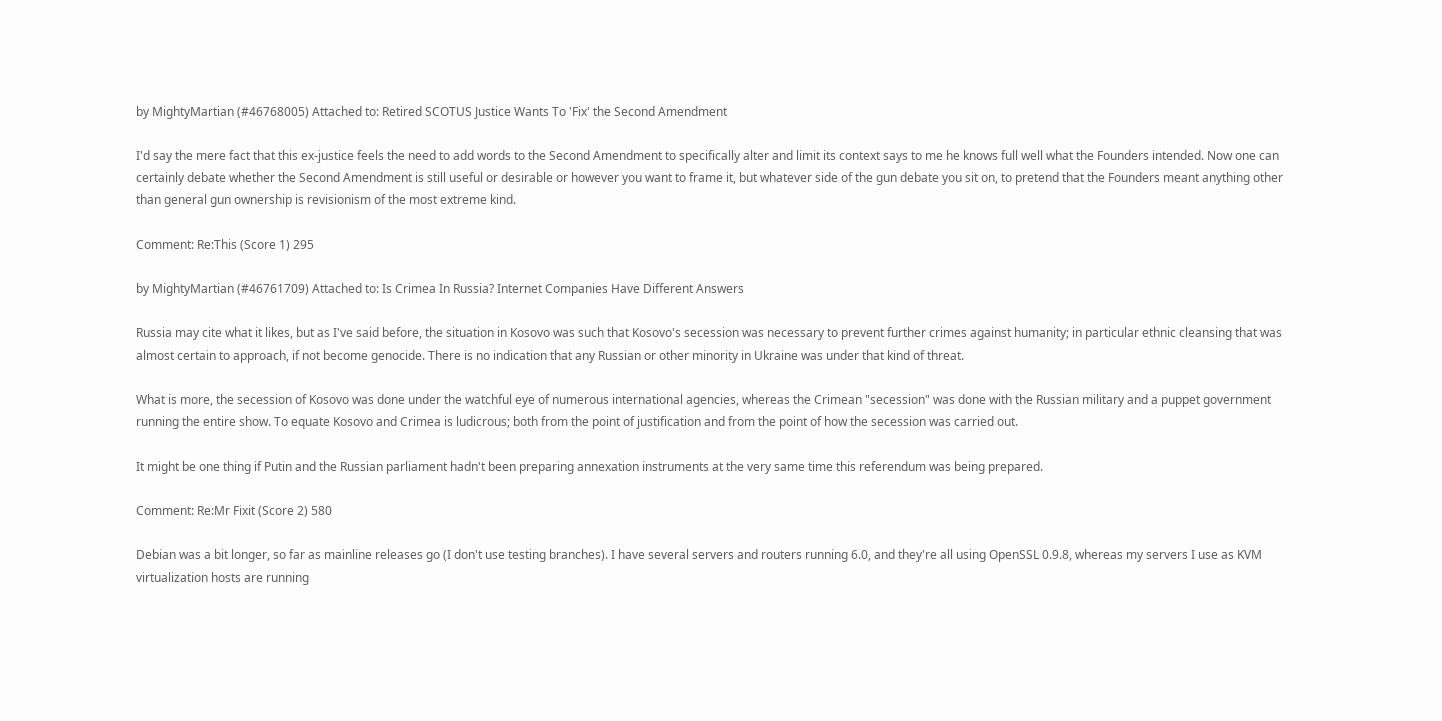by MightyMartian (#46768005) Attached to: Retired SCOTUS Justice Wants To 'Fix' the Second Amendment

I'd say the mere fact that this ex-justice feels the need to add words to the Second Amendment to specifically alter and limit its context says to me he knows full well what the Founders intended. Now one can certainly debate whether the Second Amendment is still useful or desirable or however you want to frame it, but whatever side of the gun debate you sit on, to pretend that the Founders meant anything other than general gun ownership is revisionism of the most extreme kind.

Comment: Re:This (Score 1) 295

by MightyMartian (#46761709) Attached to: Is Crimea In Russia? Internet Companies Have Different Answers

Russia may cite what it likes, but as I've said before, the situation in Kosovo was such that Kosovo's secession was necessary to prevent further crimes against humanity; in particular ethnic cleansing that was almost certain to approach, if not become genocide. There is no indication that any Russian or other minority in Ukraine was under that kind of threat.

What is more, the secession of Kosovo was done under the watchful eye of numerous international agencies, whereas the Crimean "secession" was done with the Russian military and a puppet government running the entire show. To equate Kosovo and Crimea is ludicrous; both from the point of justification and from the point of how the secession was carried out.

It might be one thing if Putin and the Russian parliament hadn't been preparing annexation instruments at the very same time this referendum was being prepared.

Comment: Re:Mr Fixit (Score 2) 580

Debian was a bit longer, so far as mainline releases go (I don't use testing branches). I have several servers and routers running 6.0, and they're all using OpenSSL 0.9.8, whereas my servers I use as KVM virtualization hosts are running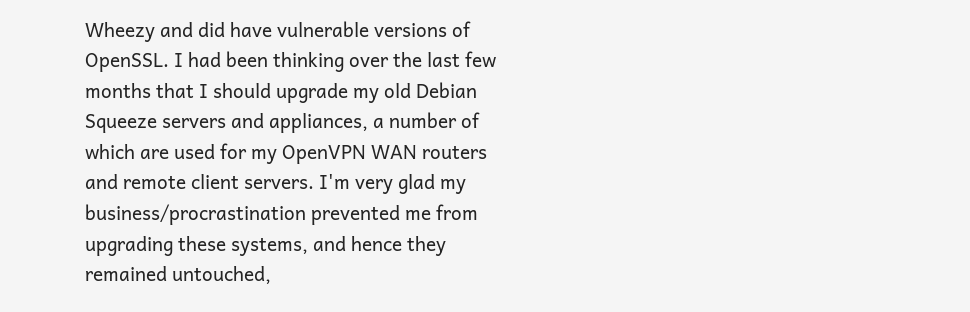Wheezy and did have vulnerable versions of OpenSSL. I had been thinking over the last few months that I should upgrade my old Debian Squeeze servers and appliances, a number of which are used for my OpenVPN WAN routers and remote client servers. I'm very glad my business/procrastination prevented me from upgrading these systems, and hence they remained untouched,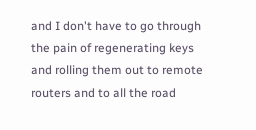and I don't have to go through the pain of regenerating keys and rolling them out to remote routers and to all the road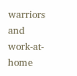warriors and work-at-home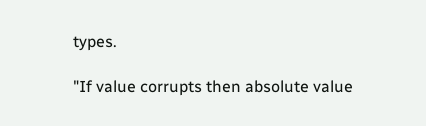types.

"If value corrupts then absolute value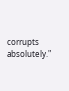corrupts absolutely."